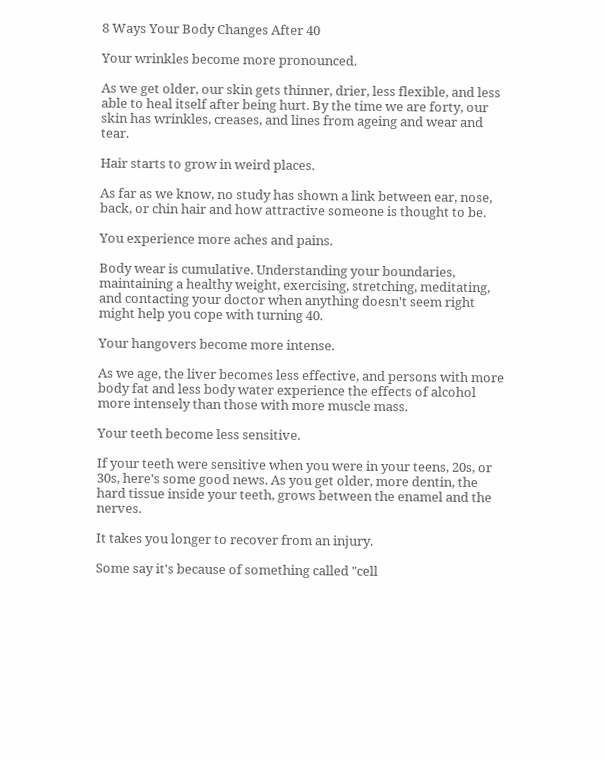8 Ways Your Body Changes After 40

Your wrinkles become more pronounced.

As we get older, our skin gets thinner, drier, less flexible, and less able to heal itself after being hurt. By the time we are forty, our skin has wrinkles, creases, and lines from ageing and wear and tear.

Hair starts to grow in weird places.

As far as we know, no study has shown a link between ear, nose, back, or chin hair and how attractive someone is thought to be.

You experience more aches and pains.

Body wear is cumulative. Understanding your boundaries, maintaining a healthy weight, exercising, stretching, meditating, and contacting your doctor when anything doesn't seem right might help you cope with turning 40.

Your hangovers become more intense.

As we age, the liver becomes less effective, and persons with more body fat and less body water experience the effects of alcohol more intensely than those with more muscle mass.

Your teeth become less sensitive.

If your teeth were sensitive when you were in your teens, 20s, or 30s, here's some good news. As you get older, more dentin, the hard tissue inside your teeth, grows between the enamel and the nerves.

It takes you longer to recover from an injury.

Some say it's because of something called "cell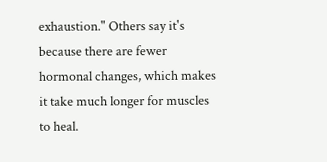exhaustion." Others say it's because there are fewer hormonal changes, which makes it take much longer for muscles to heal.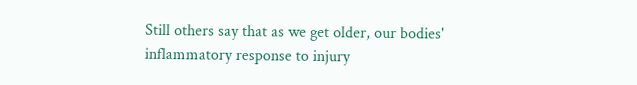Still others say that as we get older, our bodies' inflammatory response to injury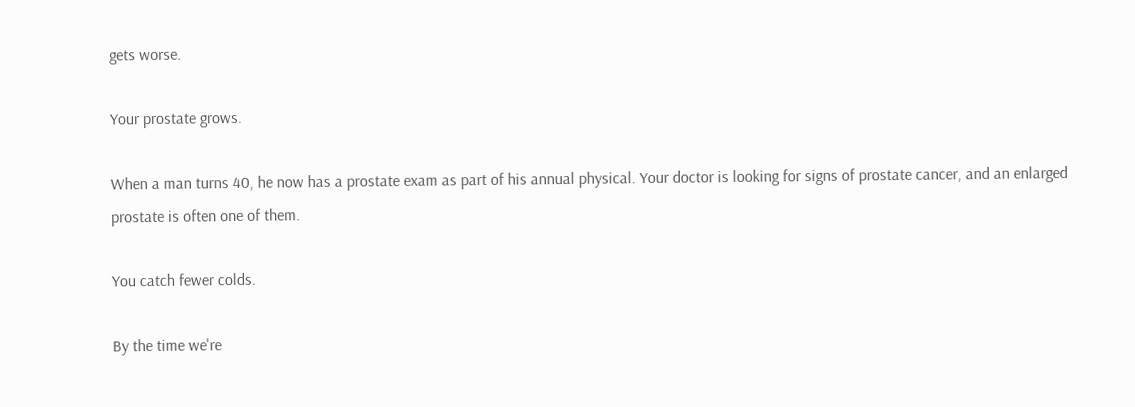gets worse.

Your prostate grows.

When a man turns 40, he now has a prostate exam as part of his annual physical. Your doctor is looking for signs of prostate cancer, and an enlarged prostate is often one of them.

You catch fewer colds.

By the time we're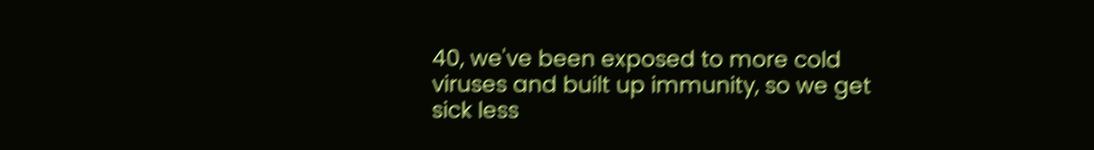40, we've been exposed to more cold viruses and built up immunity, so we get sick less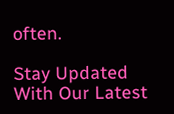often.

Stay Updated
With Our Latest